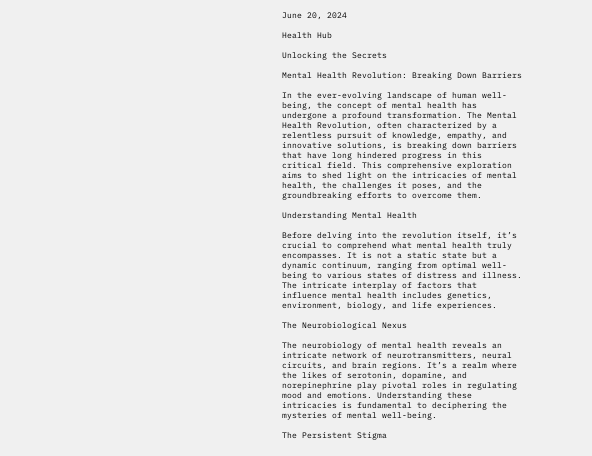June 20, 2024

Health Hub

Unlocking the Secrets

Mental Health Revolution: Breaking Down Barriers

In the ever-evolving landscape of human well-being, the concept of mental health has undergone a profound transformation. The Mental Health Revolution, often characterized by a relentless pursuit of knowledge, empathy, and innovative solutions, is breaking down barriers that have long hindered progress in this critical field. This comprehensive exploration aims to shed light on the intricacies of mental health, the challenges it poses, and the groundbreaking efforts to overcome them.

Understanding Mental Health

Before delving into the revolution itself, it’s crucial to comprehend what mental health truly encompasses. It is not a static state but a dynamic continuum, ranging from optimal well-being to various states of distress and illness. The intricate interplay of factors that influence mental health includes genetics, environment, biology, and life experiences.

The Neurobiological Nexus

The neurobiology of mental health reveals an intricate network of neurotransmitters, neural circuits, and brain regions. It’s a realm where the likes of serotonin, dopamine, and norepinephrine play pivotal roles in regulating mood and emotions. Understanding these intricacies is fundamental to deciphering the mysteries of mental well-being.

The Persistent Stigma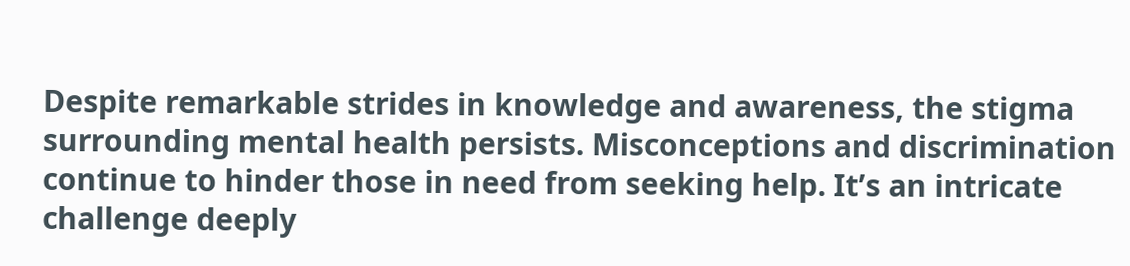Despite remarkable strides in knowledge and awareness, the stigma surrounding mental health persists. Misconceptions and discrimination continue to hinder those in need from seeking help. It’s an intricate challenge deeply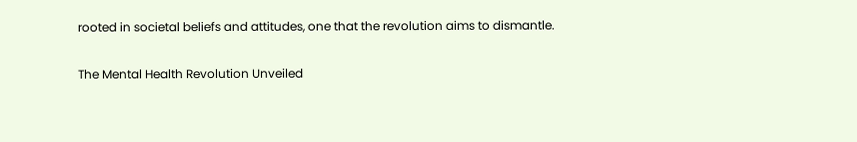rooted in societal beliefs and attitudes, one that the revolution aims to dismantle.

The Mental Health Revolution Unveiled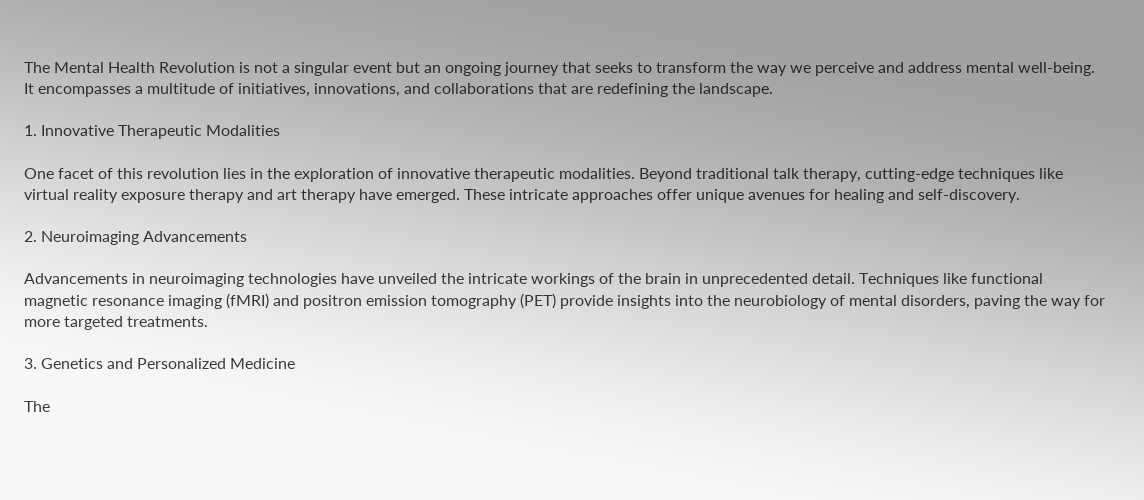The Mental Health Revolution is not a singular event but an ongoing journey that seeks to transform the way we perceive and address mental well-being. It encompasses a multitude of initiatives, innovations, and collaborations that are redefining the landscape.

1. Innovative Therapeutic Modalities

One facet of this revolution lies in the exploration of innovative therapeutic modalities. Beyond traditional talk therapy, cutting-edge techniques like virtual reality exposure therapy and art therapy have emerged. These intricate approaches offer unique avenues for healing and self-discovery.

2. Neuroimaging Advancements

Advancements in neuroimaging technologies have unveiled the intricate workings of the brain in unprecedented detail. Techniques like functional magnetic resonance imaging (fMRI) and positron emission tomography (PET) provide insights into the neurobiology of mental disorders, paving the way for more targeted treatments.

3. Genetics and Personalized Medicine

The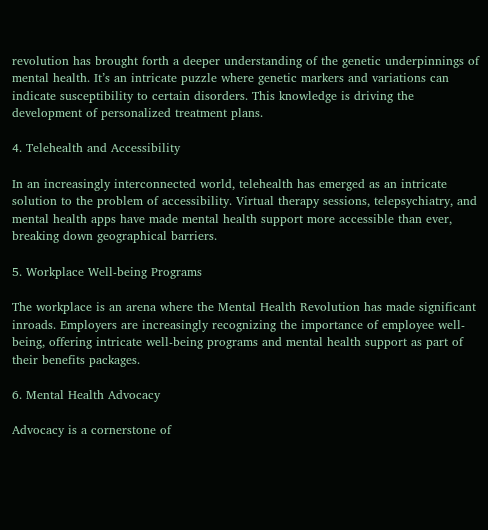revolution has brought forth a deeper understanding of the genetic underpinnings of mental health. It’s an intricate puzzle where genetic markers and variations can indicate susceptibility to certain disorders. This knowledge is driving the development of personalized treatment plans.

4. Telehealth and Accessibility

In an increasingly interconnected world, telehealth has emerged as an intricate solution to the problem of accessibility. Virtual therapy sessions, telepsychiatry, and mental health apps have made mental health support more accessible than ever, breaking down geographical barriers.

5. Workplace Well-being Programs

The workplace is an arena where the Mental Health Revolution has made significant inroads. Employers are increasingly recognizing the importance of employee well-being, offering intricate well-being programs and mental health support as part of their benefits packages.

6. Mental Health Advocacy

Advocacy is a cornerstone of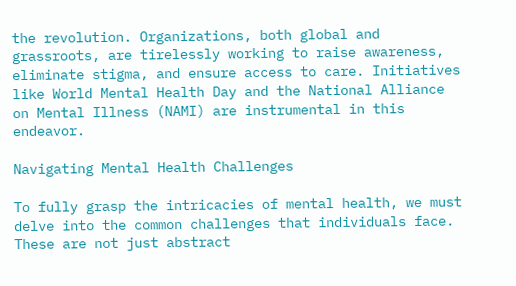the revolution. Organizations, both global and grassroots, are tirelessly working to raise awareness, eliminate stigma, and ensure access to care. Initiatives like World Mental Health Day and the National Alliance on Mental Illness (NAMI) are instrumental in this endeavor.

Navigating Mental Health Challenges

To fully grasp the intricacies of mental health, we must delve into the common challenges that individuals face. These are not just abstract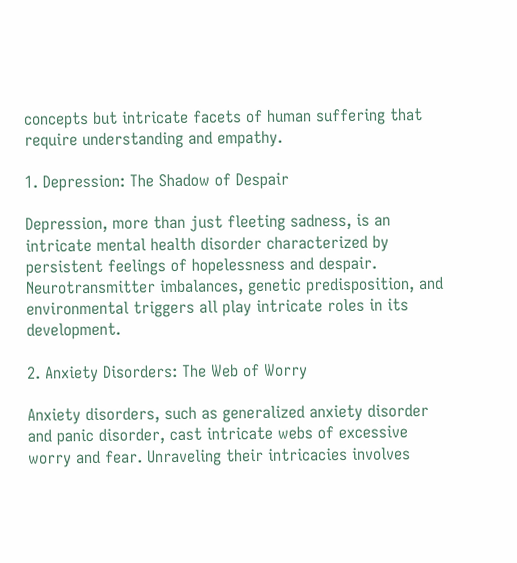concepts but intricate facets of human suffering that require understanding and empathy.

1. Depression: The Shadow of Despair

Depression, more than just fleeting sadness, is an intricate mental health disorder characterized by persistent feelings of hopelessness and despair. Neurotransmitter imbalances, genetic predisposition, and environmental triggers all play intricate roles in its development.

2. Anxiety Disorders: The Web of Worry

Anxiety disorders, such as generalized anxiety disorder and panic disorder, cast intricate webs of excessive worry and fear. Unraveling their intricacies involves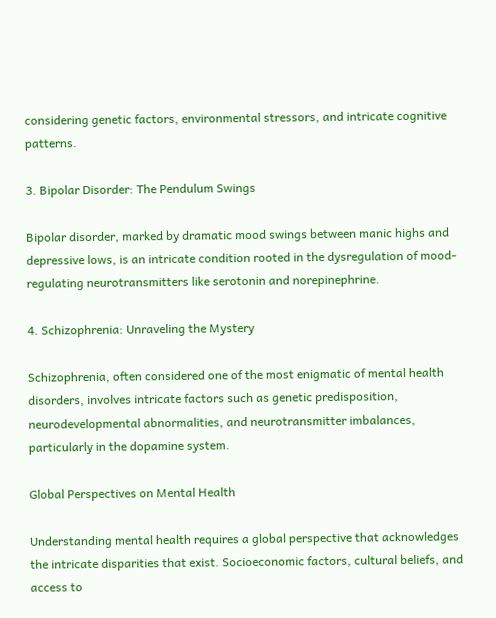considering genetic factors, environmental stressors, and intricate cognitive patterns.

3. Bipolar Disorder: The Pendulum Swings

Bipolar disorder, marked by dramatic mood swings between manic highs and depressive lows, is an intricate condition rooted in the dysregulation of mood-regulating neurotransmitters like serotonin and norepinephrine.

4. Schizophrenia: Unraveling the Mystery

Schizophrenia, often considered one of the most enigmatic of mental health disorders, involves intricate factors such as genetic predisposition, neurodevelopmental abnormalities, and neurotransmitter imbalances, particularly in the dopamine system.

Global Perspectives on Mental Health

Understanding mental health requires a global perspective that acknowledges the intricate disparities that exist. Socioeconomic factors, cultural beliefs, and access to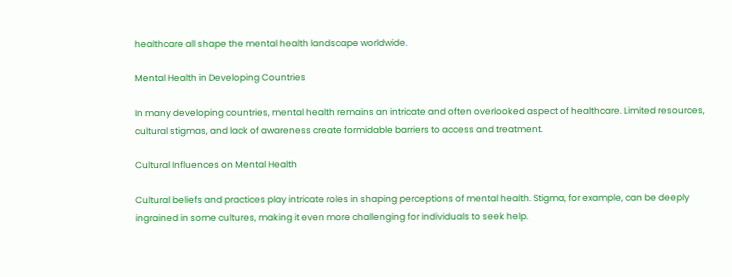healthcare all shape the mental health landscape worldwide.

Mental Health in Developing Countries

In many developing countries, mental health remains an intricate and often overlooked aspect of healthcare. Limited resources, cultural stigmas, and lack of awareness create formidable barriers to access and treatment.

Cultural Influences on Mental Health

Cultural beliefs and practices play intricate roles in shaping perceptions of mental health. Stigma, for example, can be deeply ingrained in some cultures, making it even more challenging for individuals to seek help.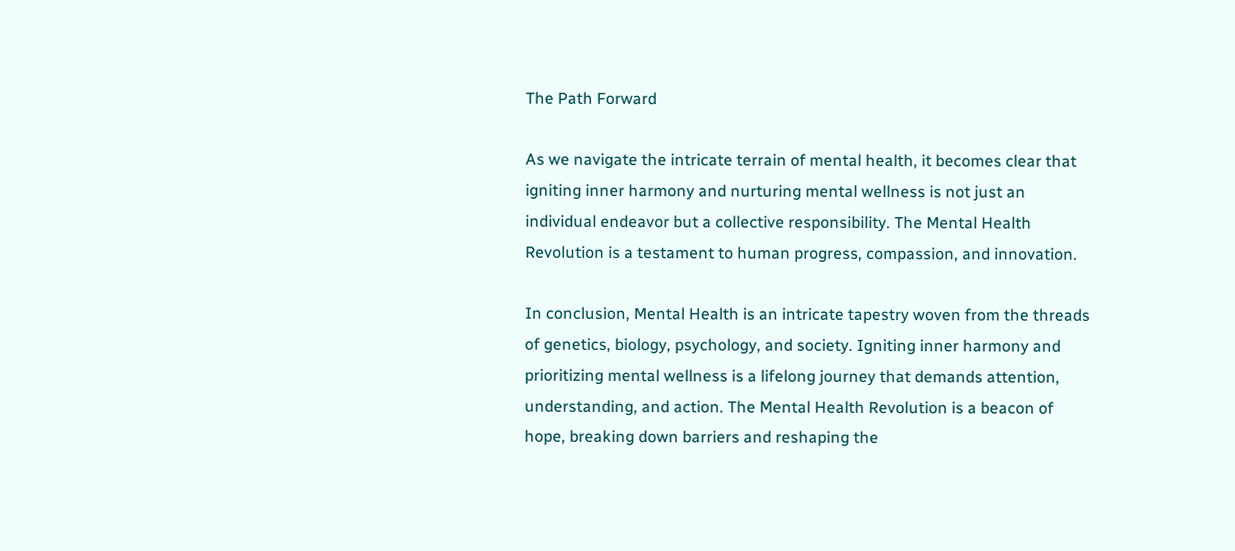The Path Forward

As we navigate the intricate terrain of mental health, it becomes clear that igniting inner harmony and nurturing mental wellness is not just an individual endeavor but a collective responsibility. The Mental Health Revolution is a testament to human progress, compassion, and innovation.

In conclusion, Mental Health is an intricate tapestry woven from the threads of genetics, biology, psychology, and society. Igniting inner harmony and prioritizing mental wellness is a lifelong journey that demands attention, understanding, and action. The Mental Health Revolution is a beacon of hope, breaking down barriers and reshaping the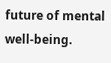future of mental well-being.